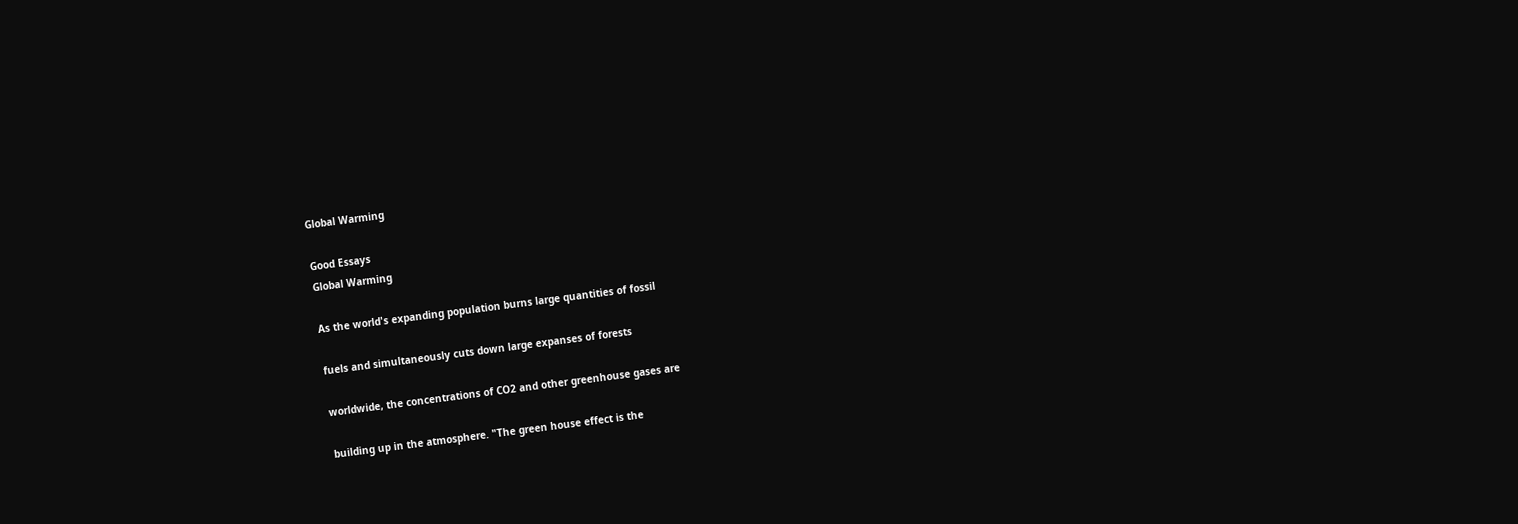Global Warming

Good Essays
Global Warming

As the world's expanding population burns large quantities of fossil

fuels and simultaneously cuts down large expanses of forests

worldwide, the concentrations of CO2 and other greenhouse gases are

building up in the atmosphere. "The green house effect is the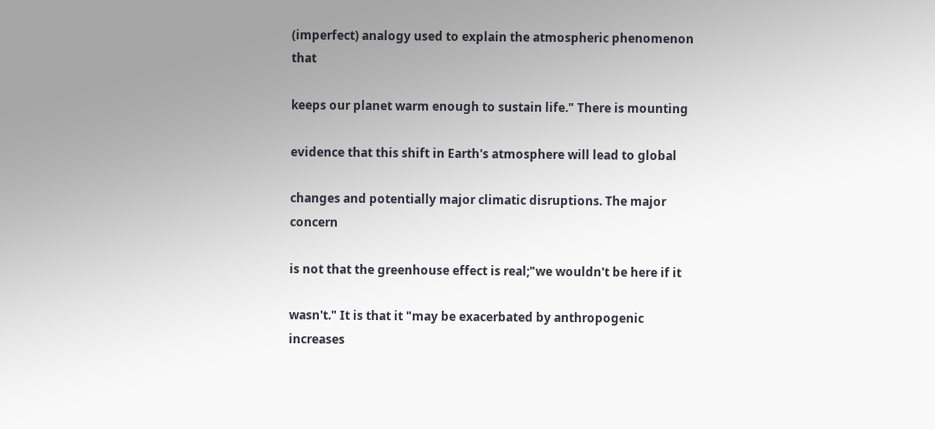(imperfect) analogy used to explain the atmospheric phenomenon that

keeps our planet warm enough to sustain life." There is mounting

evidence that this shift in Earth's atmosphere will lead to global

changes and potentially major climatic disruptions. The major concern

is not that the greenhouse effect is real;"we wouldn't be here if it

wasn't." It is that it "may be exacerbated by anthropogenic increases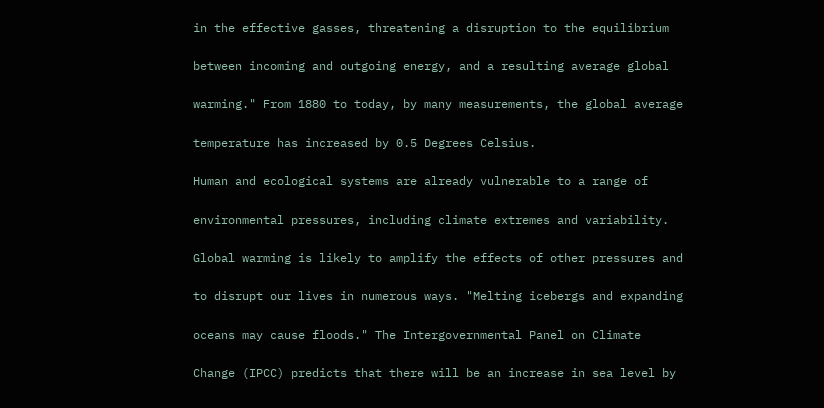in the effective gasses, threatening a disruption to the equilibrium

between incoming and outgoing energy, and a resulting average global

warming." From 1880 to today, by many measurements, the global average

temperature has increased by 0.5 Degrees Celsius.

Human and ecological systems are already vulnerable to a range of

environmental pressures, including climate extremes and variability.

Global warming is likely to amplify the effects of other pressures and

to disrupt our lives in numerous ways. "Melting icebergs and expanding

oceans may cause floods." The Intergovernmental Panel on Climate

Change (IPCC) predicts that there will be an increase in sea level by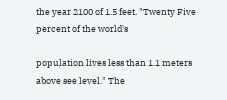the year 2100 of 1.5 feet. "Twenty Five percent of the world's

population lives less than 1.1 meters above see level." The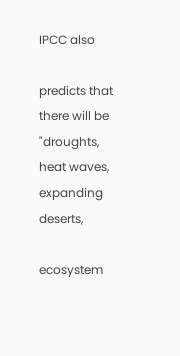IPCC also

predicts that there will be "droughts, heat waves, expanding deserts,

ecosystem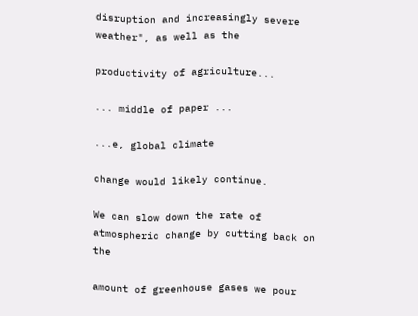disruption and increasingly severe weather", as well as the

productivity of agriculture...

... middle of paper ...

...e, global climate

change would likely continue.

We can slow down the rate of atmospheric change by cutting back on the

amount of greenhouse gases we pour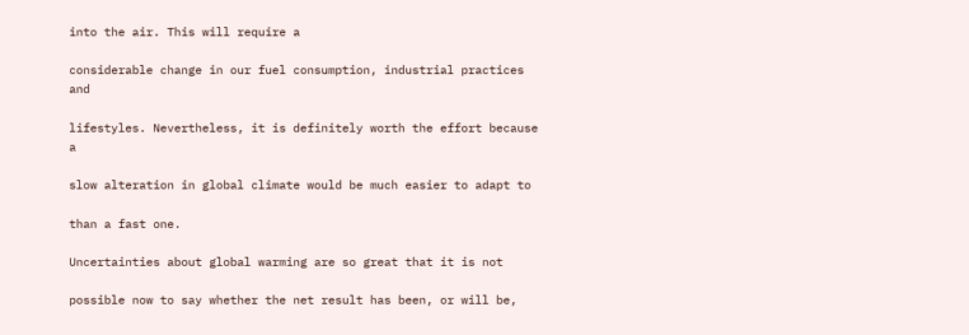into the air. This will require a

considerable change in our fuel consumption, industrial practices and

lifestyles. Nevertheless, it is definitely worth the effort because a

slow alteration in global climate would be much easier to adapt to

than a fast one.

Uncertainties about global warming are so great that it is not

possible now to say whether the net result has been, or will be,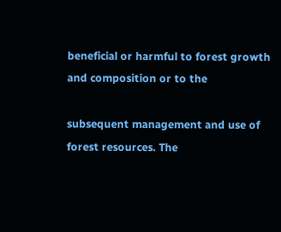beneficial or harmful to forest growth and composition or to the

subsequent management and use of forest resources. The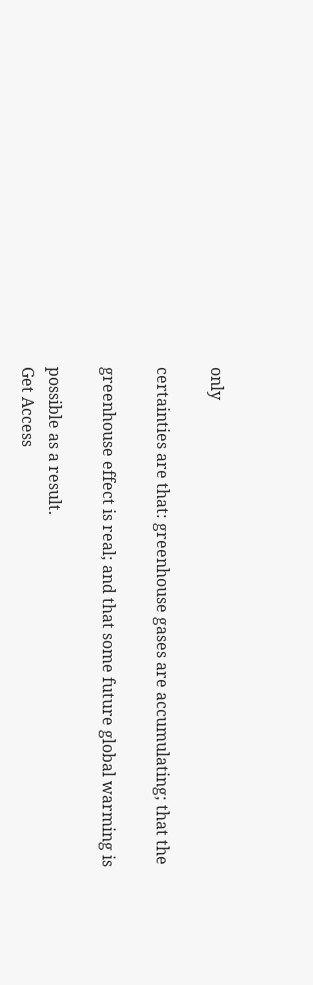only

certainties are that: greenhouse gases are accumulating; that the

greenhouse effect is real; and that some future global warming is

possible as a result.
Get Access